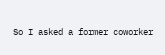So I asked a former coworker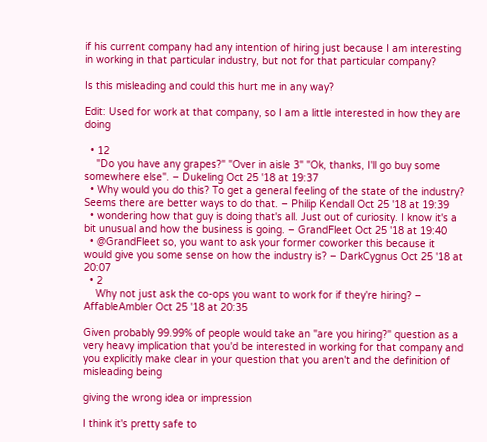if his current company had any intention of hiring just because I am interesting in working in that particular industry, but not for that particular company?

Is this misleading and could this hurt me in any way?

Edit: Used for work at that company, so I am a little interested in how they are doing

  • 12
    "Do you have any grapes?" "Over in aisle 3" "Ok, thanks, I'll go buy some somewhere else". – Dukeling Oct 25 '18 at 19:37
  • Why would you do this? To get a general feeling of the state of the industry? Seems there are better ways to do that. – Philip Kendall Oct 25 '18 at 19:39
  • wondering how that guy is doing that's all. Just out of curiosity. I know it's a bit unusual and how the business is going. – GrandFleet Oct 25 '18 at 19:40
  • @GrandFleet so, you want to ask your former coworker this because it would give you some sense on how the industry is? – DarkCygnus Oct 25 '18 at 20:07
  • 2
    Why not just ask the co-ops you want to work for if they're hiring? – AffableAmbler Oct 25 '18 at 20:35

Given probably 99.99% of people would take an "are you hiring?" question as a very heavy implication that you'd be interested in working for that company and you explicitly make clear in your question that you aren't and the definition of misleading being

giving the wrong idea or impression

I think it's pretty safe to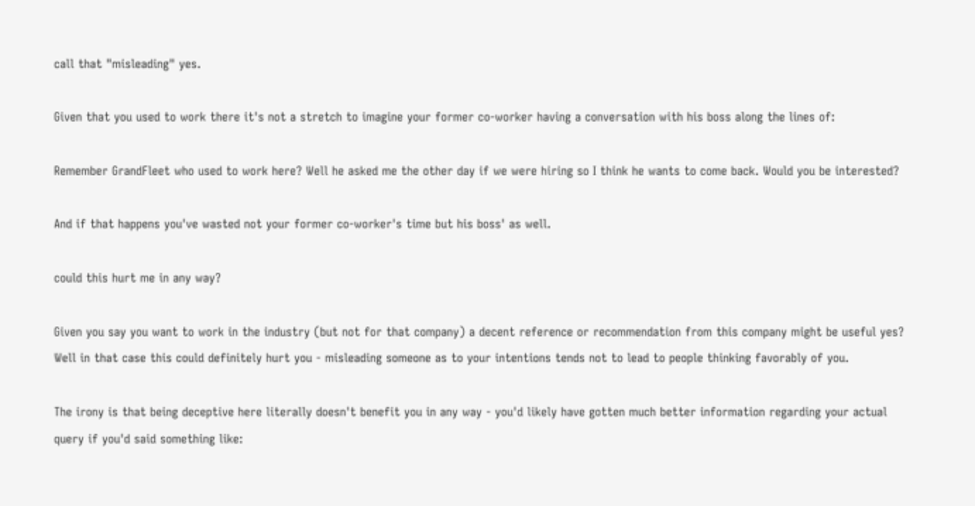call that "misleading" yes.

Given that you used to work there it's not a stretch to imagine your former co-worker having a conversation with his boss along the lines of:

Remember GrandFleet who used to work here? Well he asked me the other day if we were hiring so I think he wants to come back. Would you be interested?

And if that happens you've wasted not your former co-worker's time but his boss' as well.

could this hurt me in any way?

Given you say you want to work in the industry (but not for that company) a decent reference or recommendation from this company might be useful yes? Well in that case this could definitely hurt you - misleading someone as to your intentions tends not to lead to people thinking favorably of you.

The irony is that being deceptive here literally doesn't benefit you in any way - you'd likely have gotten much better information regarding your actual query if you'd said something like: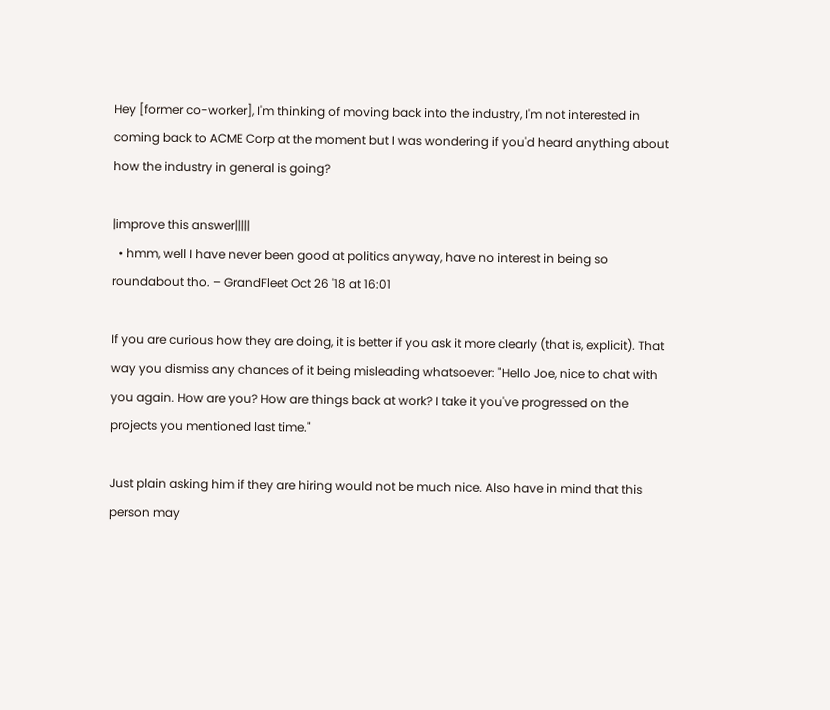Hey [former co-worker], I'm thinking of moving back into the industry, I'm not interested in coming back to ACME Corp at the moment but I was wondering if you'd heard anything about how the industry in general is going?

|improve this answer|||||
  • hmm, well I have never been good at politics anyway, have no interest in being so roundabout tho. – GrandFleet Oct 26 '18 at 16:01

If you are curious how they are doing, it is better if you ask it more clearly (that is, explicit). That way you dismiss any chances of it being misleading whatsoever: "Hello Joe, nice to chat with you again. How are you? How are things back at work? I take it you've progressed on the projects you mentioned last time."

Just plain asking him if they are hiring would not be much nice. Also have in mind that this person may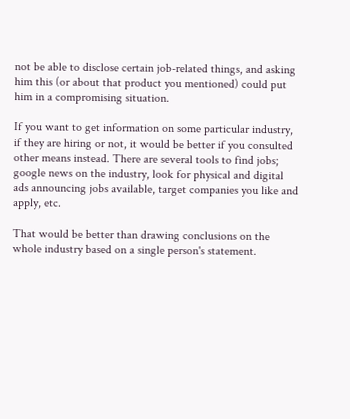not be able to disclose certain job-related things, and asking him this (or about that product you mentioned) could put him in a compromising situation.

If you want to get information on some particular industry, if they are hiring or not, it would be better if you consulted other means instead. There are several tools to find jobs; google news on the industry, look for physical and digital ads announcing jobs available, target companies you like and apply, etc.

That would be better than drawing conclusions on the whole industry based on a single person's statement.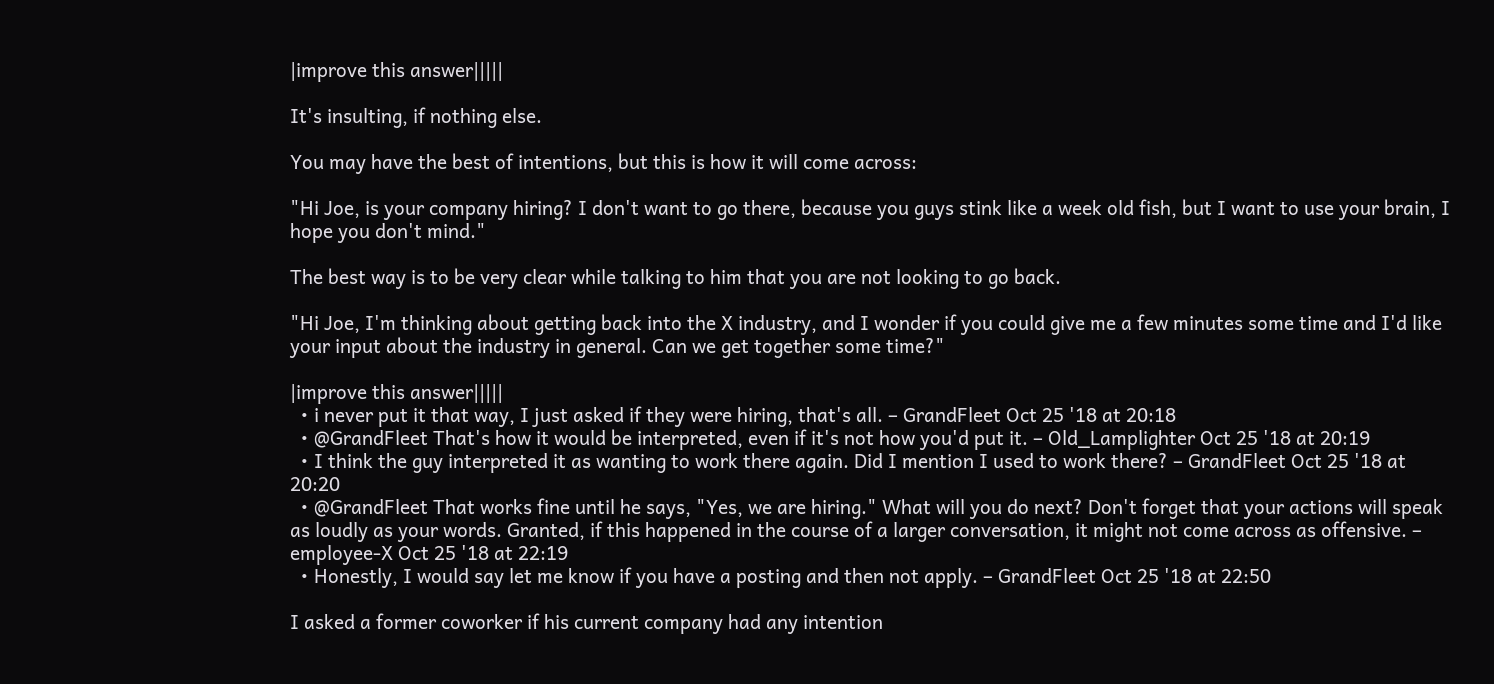|improve this answer|||||

It's insulting, if nothing else.

You may have the best of intentions, but this is how it will come across:

"Hi Joe, is your company hiring? I don't want to go there, because you guys stink like a week old fish, but I want to use your brain, I hope you don't mind."

The best way is to be very clear while talking to him that you are not looking to go back.

"Hi Joe, I'm thinking about getting back into the X industry, and I wonder if you could give me a few minutes some time and I'd like your input about the industry in general. Can we get together some time?"

|improve this answer|||||
  • i never put it that way, I just asked if they were hiring, that's all. – GrandFleet Oct 25 '18 at 20:18
  • @GrandFleet That's how it would be interpreted, even if it's not how you'd put it. – Old_Lamplighter Oct 25 '18 at 20:19
  • I think the guy interpreted it as wanting to work there again. Did I mention I used to work there? – GrandFleet Oct 25 '18 at 20:20
  • @GrandFleet That works fine until he says, "Yes, we are hiring." What will you do next? Don't forget that your actions will speak as loudly as your words. Granted, if this happened in the course of a larger conversation, it might not come across as offensive. – employee-X Oct 25 '18 at 22:19
  • Honestly, I would say let me know if you have a posting and then not apply. – GrandFleet Oct 25 '18 at 22:50

I asked a former coworker if his current company had any intention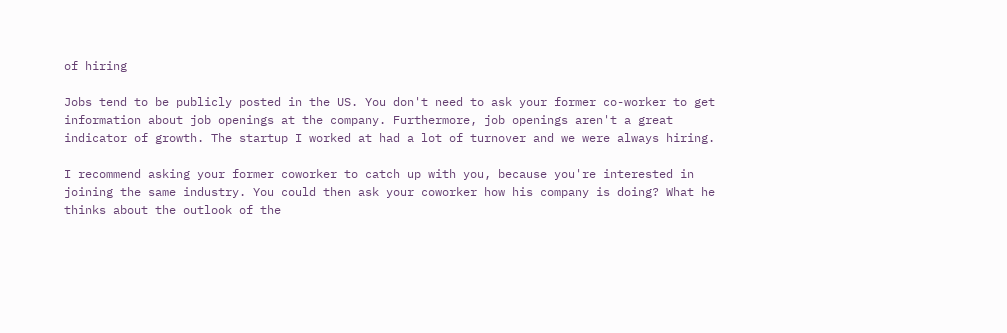of hiring

Jobs tend to be publicly posted in the US. You don't need to ask your former co-worker to get information about job openings at the company. Furthermore, job openings aren't a great indicator of growth. The startup I worked at had a lot of turnover and we were always hiring.

I recommend asking your former coworker to catch up with you, because you're interested in joining the same industry. You could then ask your coworker how his company is doing? What he thinks about the outlook of the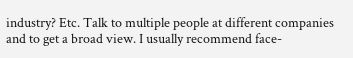industry? Etc. Talk to multiple people at different companies and to get a broad view. I usually recommend face-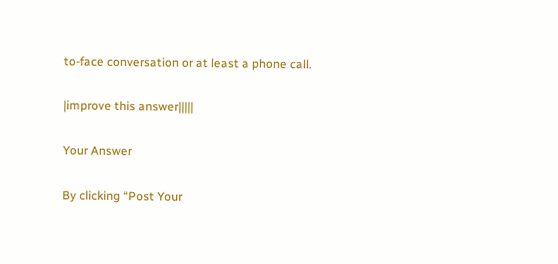to-face conversation or at least a phone call.

|improve this answer|||||

Your Answer

By clicking “Post Your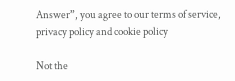Answer”, you agree to our terms of service, privacy policy and cookie policy

Not the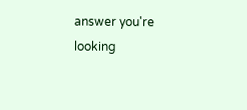answer you're looking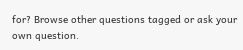for? Browse other questions tagged or ask your own question.